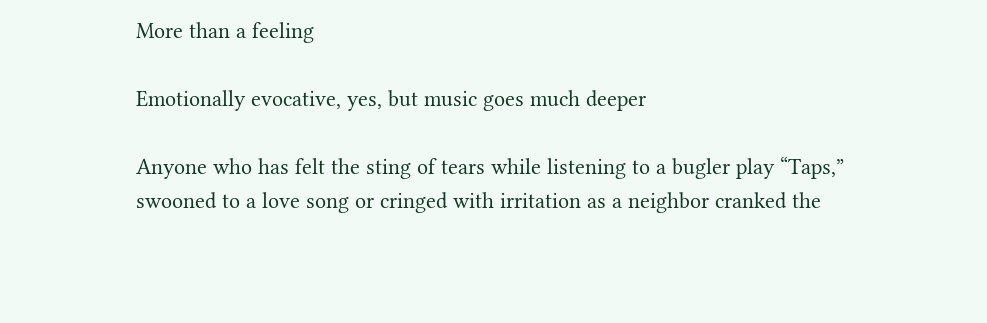More than a feeling

Emotionally evocative, yes, but music goes much deeper

Anyone who has felt the sting of tears while listening to a bugler play “Taps,” swooned to a love song or cringed with irritation as a neighbor cranked the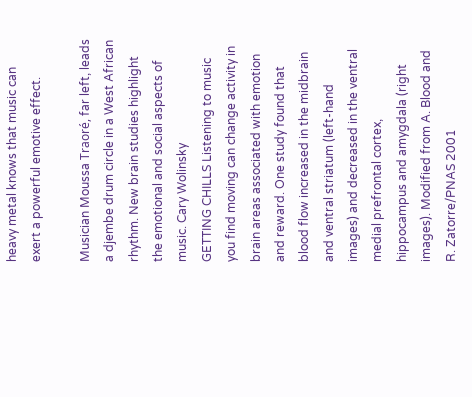heavy metal knows that music can exert a powerful emotive effect.

Musician Moussa Traoré, far left, leads a djembe drum circle in a West African rhythm. New brain studies highlight the emotional and social aspects of music. Cary Wolinsky
GETTING CHILLS Listening to music you find moving can change activity in brain areas associated with emotion and reward. One study found that blood flow increased in the midbrain and ventral striatum (left-hand images) and decreased in the ventral medial prefrontal cortex, hippocampus and amygdala (right images). Modified from A. Blood and R. Zatorre/PNAS 2001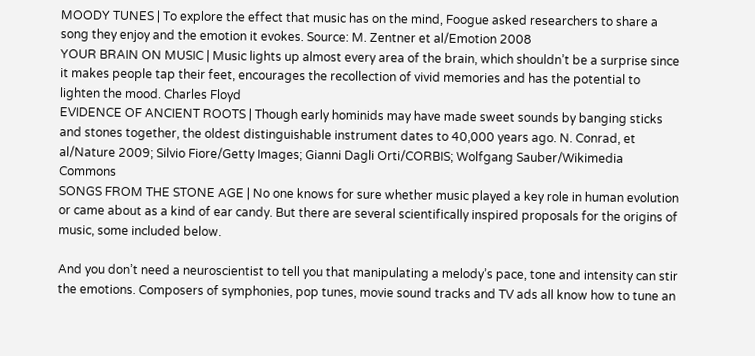MOODY TUNES | To explore the effect that music has on the mind, Foogue asked researchers to share a song they enjoy and the emotion it evokes. Source: M. Zentner et al/Emotion 2008
YOUR BRAIN ON MUSIC | Music lights up almost every area of the brain, which shouldn’t be a surprise since it makes people tap their feet, encourages the recollection of vivid memories and has the potential to lighten the mood. Charles Floyd
EVIDENCE OF ANCIENT ROOTS | Though early hominids may have made sweet sounds by banging sticks and stones together, the oldest distinguishable instrument dates to 40,000 years ago. N. Conrad, et al/Nature 2009; Silvio Fiore/Getty Images; Gianni Dagli Orti/CORBIS; Wolfgang Sauber/Wikimedia Commons
SONGS FROM THE STONE AGE | No one knows for sure whether music played a key role in human evolution or came about as a kind of ear candy. But there are several scientifically inspired proposals for the origins of music, some included below.

And you don’t need a neuroscientist to tell you that manipulating a melody’s pace, tone and intensity can stir the emotions. Composers of symphonies, pop tunes, movie sound tracks and TV ads all know how to tune an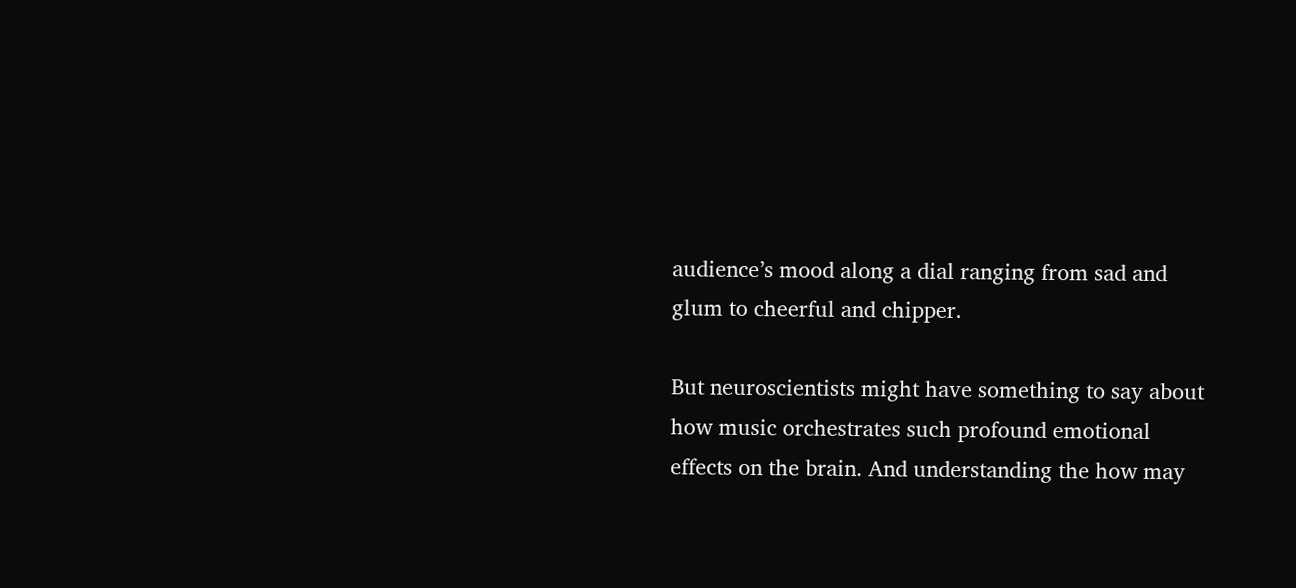audience’s mood along a dial ranging from sad and glum to cheerful and chipper.

But neuroscientists might have something to say about how music orchestrates such profound emotional effects on the brain. And understanding the how may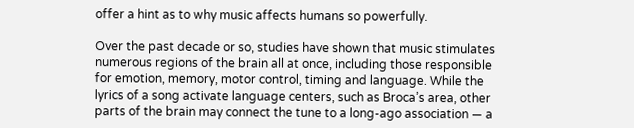offer a hint as to why music affects humans so powerfully.

Over the past decade or so, studies have shown that music stimulates numerous regions of the brain all at once, including those responsible for emotion, memory, motor control, timing and language. While the lyrics of a song activate language centers, such as Broca’s area, other parts of the brain may connect the tune to a long-ago association — a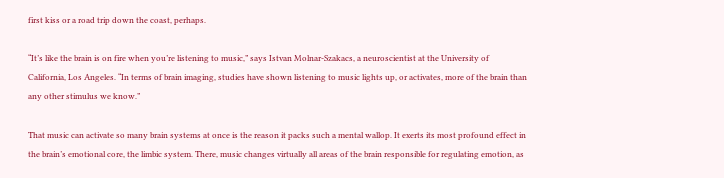first kiss or a road trip down the coast, perhaps.

“It’s like the brain is on fire when you’re listening to music,” says Istvan Molnar-Szakacs, a neuroscientist at the University of California, Los Angeles. “In terms of brain imaging, studies have shown listening to music lights up, or activates, more of the brain than any other stimulus we know.”

That music can activate so many brain systems at once is the reason it packs such a mental wallop. It exerts its most profound effect in the brain’s emotional core, the limbic system. There, music changes virtually all areas of the brain responsible for regulating emotion, as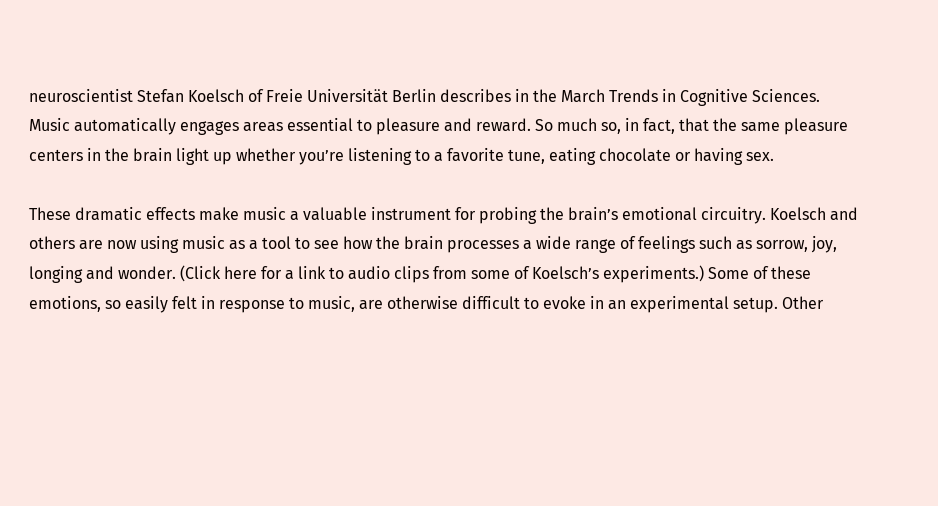neuroscientist Stefan Koelsch of Freie Universität Berlin describes in the March Trends in Cognitive Sciences. Music automatically engages areas essential to pleasure and reward. So much so, in fact, that the same pleasure centers in the brain light up whether you’re listening to a favorite tune, eating chocolate or having sex.

These dramatic effects make music a valuable instrument for probing the brain’s emotional circuitry. Koelsch and others are now using music as a tool to see how the brain processes a wide range of feelings such as sorrow, joy, longing and wonder. (Click here for a link to audio clips from some of Koelsch’s experiments.) Some of these emotions, so easily felt in response to music, are otherwise difficult to evoke in an experimental setup. Other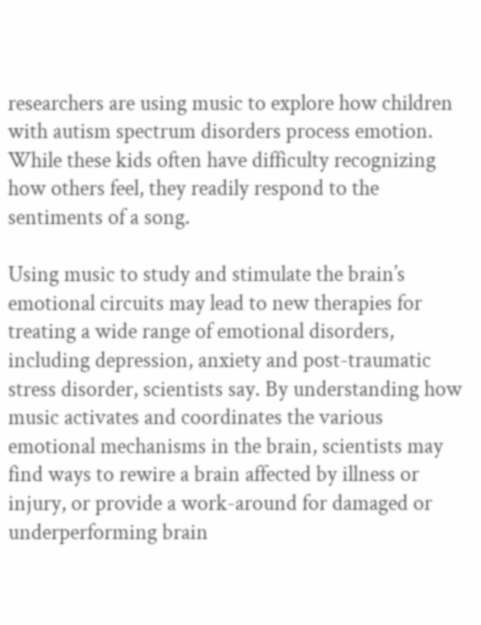researchers are using music to explore how children with autism spectrum disorders process emotion. While these kids often have difficulty recognizing how others feel, they readily respond to the sentiments of a song.

Using music to study and stimulate the brain’s emotional circuits may lead to new therapies for treating a wide range of emotional disorders, including depression, anxiety and post-traumatic stress disorder, scientists say. By understanding how music activates and coordinates the various emotional mechanisms in the brain, scientists may find ways to rewire a brain affected by illness or injury, or provide a work-around for damaged or underperforming brain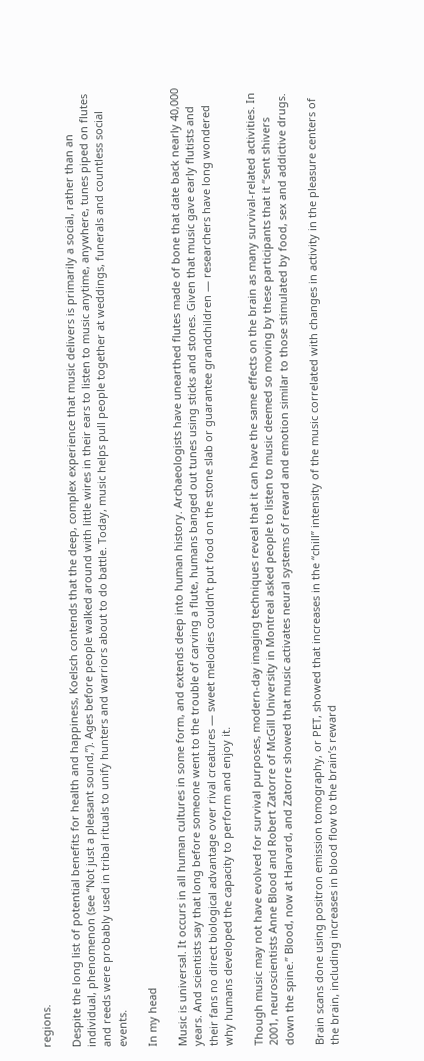regions.

Despite the long list of potential benefits for health and happiness, Koelsch contends that the deep, complex experience that music delivers is primarily a social, rather than an individual, phenomenon (see “Not just a pleasant sound,”). Ages before people walked around with little wires in their ears to listen to music anytime, anywhere, tunes piped on flutes and reeds were probably used in tribal rituals to unify hunters and warriors about to do battle. Today, music helps pull people together at weddings, funerals and countless social events.

In my head

Music is universal. It occurs in all human cultures in some form, and extends deep into human history. Archaeologists have unearthed flutes made of bone that date back nearly 40,000 years. And scientists say that long before someone went to the trouble of carving a flute, humans banged out tunes using sticks and stones. Given that music gave early flutists and their fans no direct biological advantage over rival creatures — sweet melodies couldn’t put food on the stone slab or guarantee grandchildren — researchers have long wondered why humans developed the capacity to perform and enjoy it.

Though music may not have evolved for survival purposes, modern-day imaging techniques reveal that it can have the same effects on the brain as many survival-related activities. In 2001, neuroscientists Anne Blood and Robert Zatorre of McGill University in Montreal asked people to listen to music deemed so moving by these participants that it “sent shivers down the spine.” Blood, now at Harvard, and Zatorre showed that music activates neural systems of reward and emotion similar to those stimulated by food, sex and addictive drugs.

Brain scans done using positron emission tomography, or PET, showed that increases in the “chill” intensity of the music correlated with changes in activity in the pleasure centers of the brain, including increases in blood flow to the brain’s reward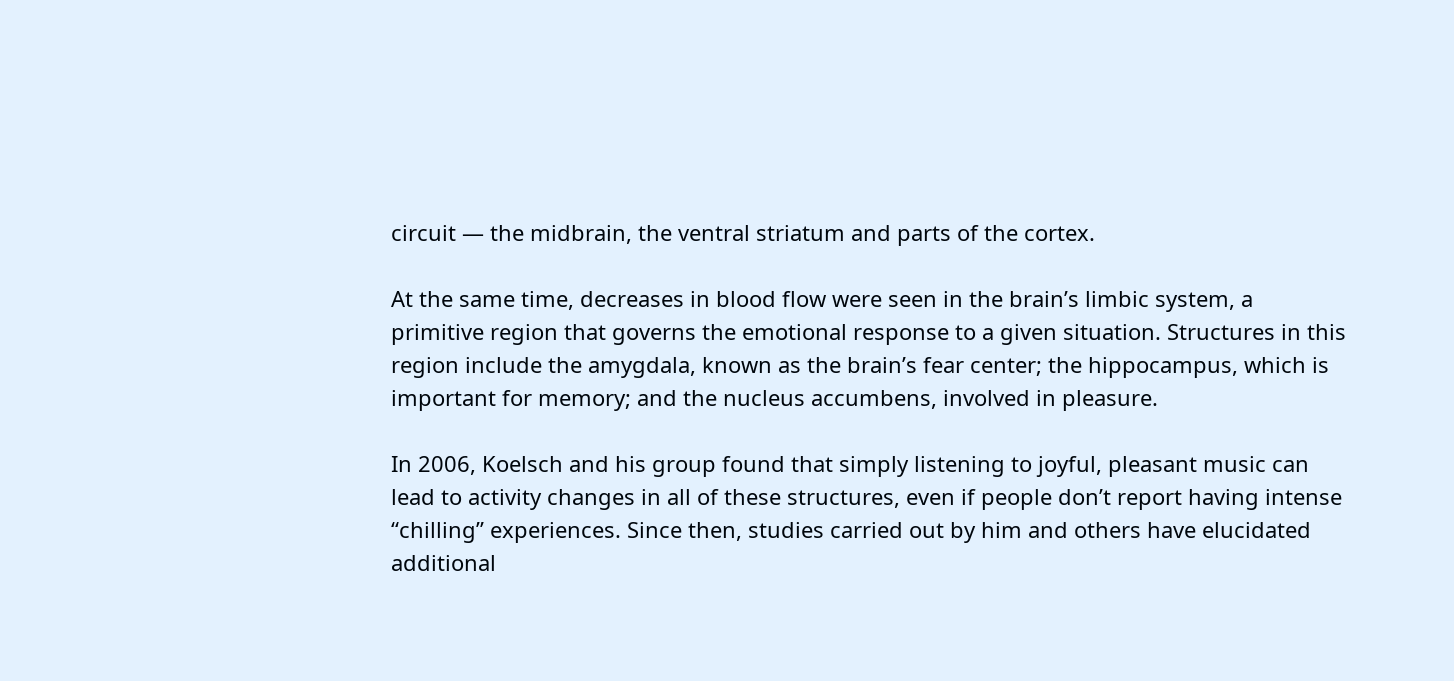circuit — the midbrain, the ventral striatum and parts of the cortex.

At the same time, decreases in blood flow were seen in the brain’s limbic system, a primitive region that governs the emotional response to a given situation. Structures in this region include the amygdala, known as the brain’s fear center; the hippocampus, which is important for memory; and the nucleus accumbens, involved in pleasure.

In 2006, Koelsch and his group found that simply listening to joyful, pleasant music can lead to activity changes in all of these structures, even if people don’t report having intense “chilling” experiences. Since then, studies carried out by him and others have elucidated additional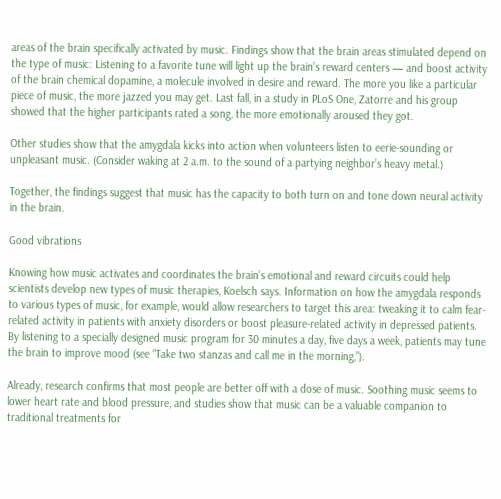areas of the brain specifically activated by music. Findings show that the brain areas stimulated depend on the type of music: Listening to a favorite tune will light up the brain’s reward centers — and boost activity of the brain chemical dopamine, a molecule involved in desire and reward. The more you like a particular piece of music, the more jazzed you may get. Last fall, in a study in PLoS One, Zatorre and his group showed that the higher participants rated a song, the more emotionally aroused they got.

Other studies show that the amygdala kicks into action when volunteers listen to eerie-sounding or unpleasant music. (Consider waking at 2 a.m. to the sound of a partying neighbor’s heavy metal.)

Together, the findings suggest that music has the capacity to both turn on and tone down neural activity in the brain.

Good vibrations

Knowing how music activates and coordinates the brain’s emotional and reward circuits could help scientists develop new types of music therapies, Koelsch says. Information on how the amygdala responds to various types of music, for example, would allow researchers to target this area: tweaking it to calm fear-related activity in patients with anxiety disorders or boost pleasure-related activity in depressed patients. By listening to a specially designed music program for 30 minutes a day, five days a week, patients may tune the brain to improve mood (see “Take two stanzas and call me in the morning,”).

Already, research confirms that most people are better off with a dose of music. Soothing music seems to lower heart rate and blood pressure, and studies show that music can be a valuable companion to traditional treatments for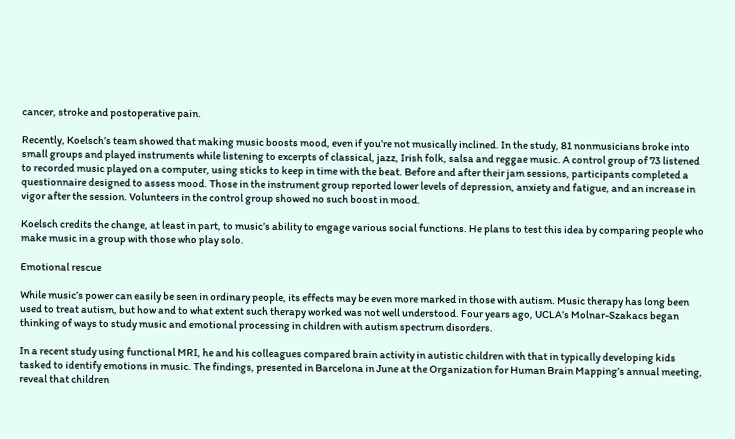cancer, stroke and postoperative pain.

Recently, Koelsch’s team showed that making music boosts mood, even if you’re not musically inclined. In the study, 81 nonmusicians broke into small groups and played instruments while listening to excerpts of classical, jazz, Irish folk, salsa and reggae music. A control group of 73 listened to recorded music played on a computer, using sticks to keep in time with the beat. Before and after their jam sessions, participants completed a questionnaire designed to assess mood. Those in the instrument group reported lower levels of depression, anxiety and fatigue, and an increase in vigor after the session. Volunteers in the control group showed no such boost in mood.

Koelsch credits the change, at least in part, to music’s ability to engage various social functions. He plans to test this idea by comparing people who make music in a group with those who play solo.

Emotional rescue

While music’s power can easily be seen in ordinary people, its effects may be even more marked in those with autism. Music therapy has long been used to treat autism, but how and to what extent such therapy worked was not well understood. Four years ago, UCLA’s Molnar-Szakacs began thinking of ways to study music and emotional processing in children with autism spectrum disorders.

In a recent study using functional MRI, he and his colleagues compared brain activity in autistic children with that in typically developing kids tasked to identify emotions in music. The findings, presented in Barcelona in June at the Organization for Human Brain Mapping’s annual meeting, reveal that children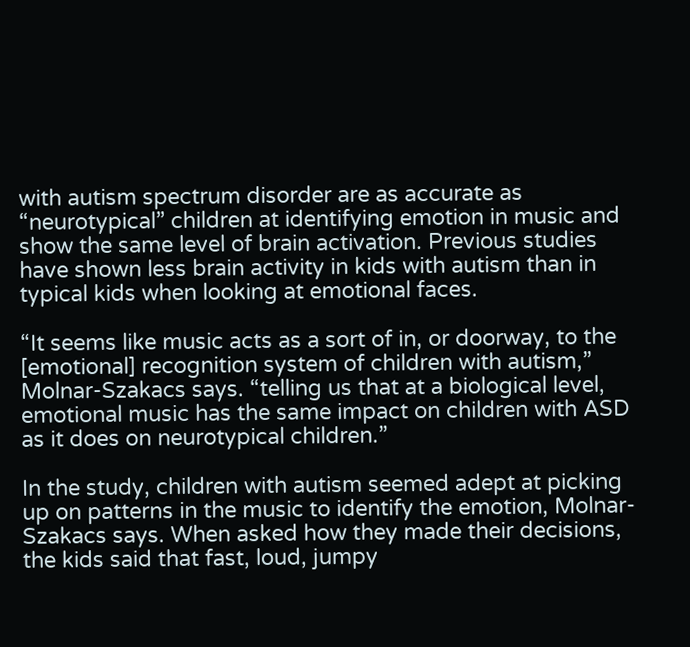with autism spectrum disorder are as accurate as “neurotypical” children at identifying emotion in music and show the same level of brain activation. Previous studies have shown less brain activity in kids with autism than in typical kids when looking at emotional faces.

“It seems like music acts as a sort of in, or doorway, to the [emotional] recognition system of children with autism,” Molnar-Szakacs says. “telling us that at a biological level, emotional music has the same impact on children with ASD as it does on neurotypical children.”

In the study, children with autism seemed adept at picking up on patterns in the music to identify the emotion, Molnar-Szakacs says. When asked how they made their decisions, the kids said that fast, loud, jumpy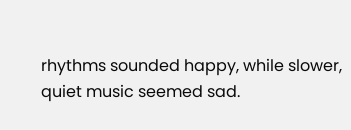rhythms sounded happy, while slower, quiet music seemed sad.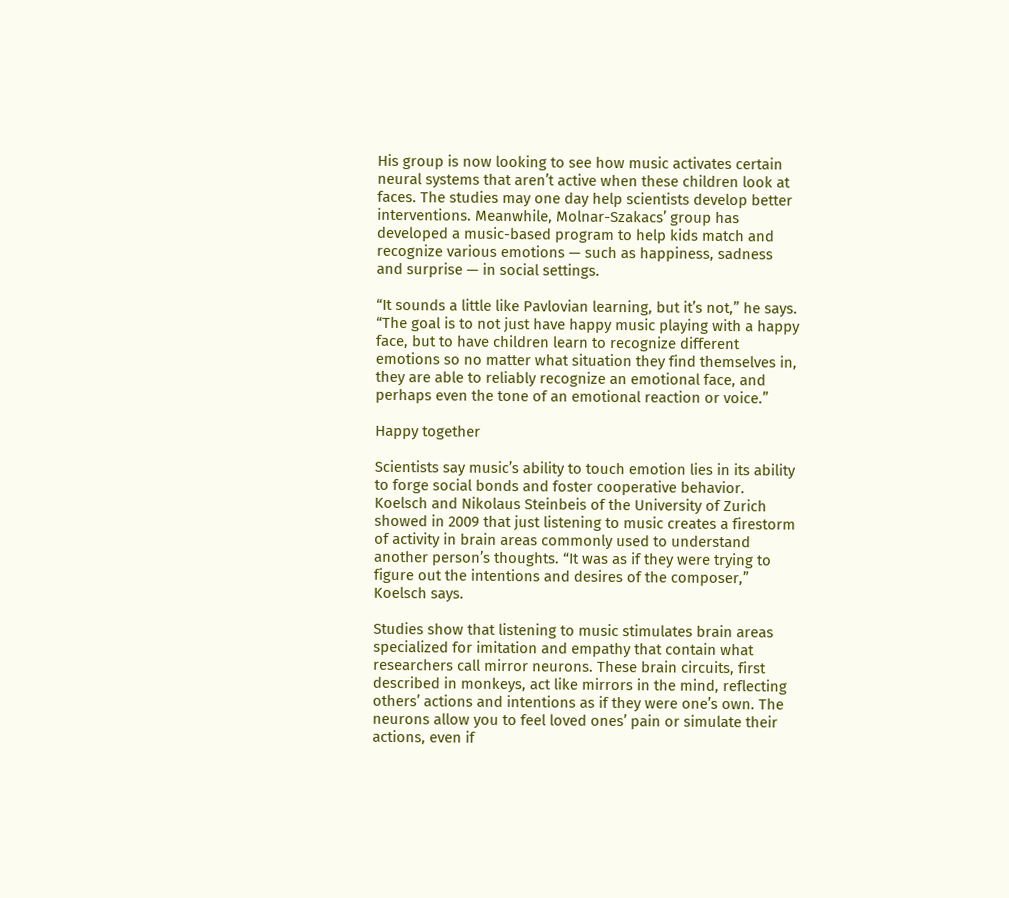His group is now looking to see how music activates certain neural systems that aren’t active when these children look at faces. The studies may one day help scientists develop better interventions. Meanwhile, Molnar-Szakacs’ group has developed a music-based program to help kids match and recognize various emotions — such as happiness, sadness and surprise — in social settings.

“It sounds a little like Pavlovian learning, but it’s not,” he says. “The goal is to not just have happy music playing with a happy face, but to have children learn to recognize different emotions so no matter what situation they find themselves in, they are able to reliably recognize an emotional face, and perhaps even the tone of an emotional reaction or voice.”

Happy together

Scientists say music’s ability to touch emotion lies in its ability to forge social bonds and foster cooperative behavior. Koelsch and Nikolaus Steinbeis of the University of Zurich showed in 2009 that just listening to music creates a firestorm of activity in brain areas commonly used to understand another person’s thoughts. “It was as if they were trying to figure out the intentions and desires of the composer,” Koelsch says.

Studies show that listening to music stimulates brain areas specialized for imitation and empathy that contain what researchers call mirror neurons. These brain circuits, first described in monkeys, act like mirrors in the mind, reflecting others’ actions and intentions as if they were one’s own. The neurons allow you to feel loved ones’ pain or simulate their actions, even if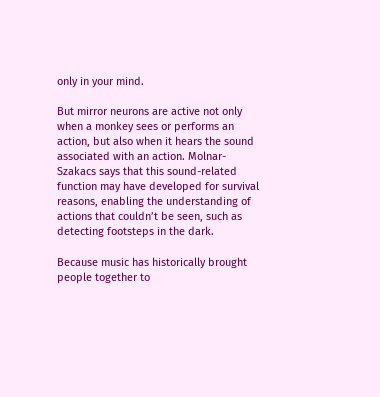only in your mind.

But mirror neurons are active not only when a monkey sees or performs an action, but also when it hears the sound associated with an action. Molnar-Szakacs says that this sound-related function may have developed for survival reasons, enabling the understanding of actions that couldn’t be seen, such as detecting footsteps in the dark.

Because music has historically brought people together to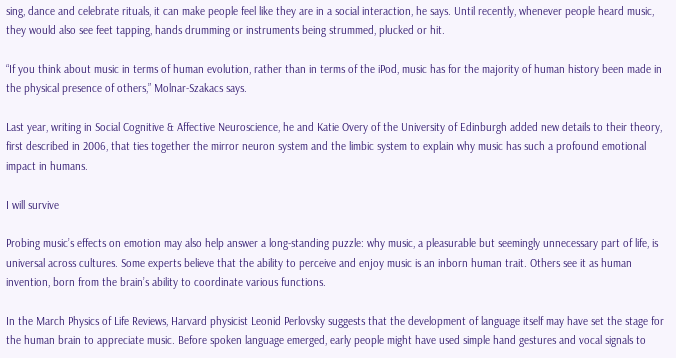sing, dance and celebrate rituals, it can make people feel like they are in a social interaction, he says. Until recently, whenever people heard music, they would also see feet tapping, hands drumming or instruments being strummed, plucked or hit.

“If you think about music in terms of human evolution, rather than in terms of the iPod, music has for the majority of human history been made in the physical presence of others,” Molnar-Szakacs says.

Last year, writing in Social Cognitive & Affective Neuroscience, he and Katie Overy of the University of Edinburgh added new details to their theory, first described in 2006, that ties together the mirror neuron system and the limbic system to explain why music has such a profound emotional impact in humans.

I will survive

Probing music’s effects on emotion may also help answer a long-standing puzzle: why music, a pleasurable but seemingly unnecessary part of life, is universal across cultures. Some experts believe that the ability to perceive and enjoy music is an inborn human trait. Others see it as human invention, born from the brain’s ability to coordinate various functions.

In the March Physics of Life Reviews, Harvard physicist Leonid Perlovsky suggests that the development of language itself may have set the stage for the human brain to appreciate music. Before spoken language emerged, early people might have used simple hand gestures and vocal signals to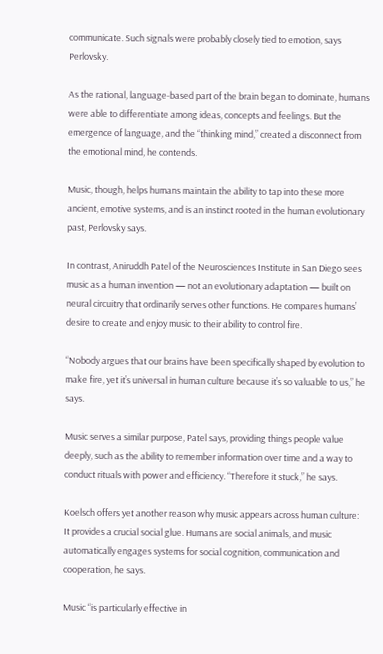communicate. Such signals were probably closely tied to emotion, says Perlovsky.

As the rational, language-based part of the brain began to dominate, humans were able to differentiate among ideas, concepts and feelings. But the emergence of language, and the “thinking mind,” created a disconnect from the emotional mind, he contends.

Music, though, helps humans maintain the ability to tap into these more ancient, emotive systems, and is an instinct rooted in the human evolutionary past, Perlovsky says.

In contrast, Aniruddh Patel of the Neurosciences Institute in San Diego sees music as a human invention — not an evolutionary adaptation — built on neural circuitry that ordinarily serves other functions. He compares humans’ desire to create and enjoy music to their ability to control fire.

“Nobody argues that our brains have been specifically shaped by evolution to make fire, yet it’s universal in human culture because it’s so valuable to us,” he says.

Music serves a similar purpose, Patel says, providing things people value deeply, such as the ability to remember information over time and a way to conduct rituals with power and efficiency. “Therefore it stuck,” he says.

Koelsch offers yet another reason why music appears across human culture: It provides a crucial social glue. Humans are social animals, and music automatically engages systems for social cognition, communication and cooperation, he says.

Music “is particularly effective in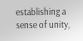establishing a sense of unity,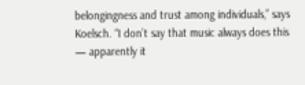belongingness and trust among individuals,” says Koelsch. “I don’t say that music always does this — apparently it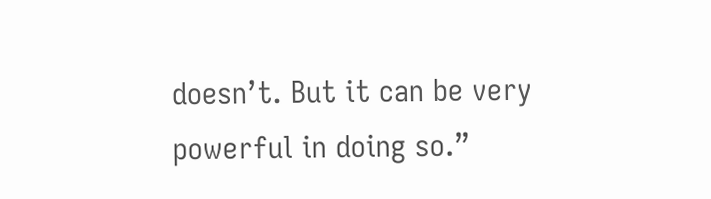doesn’t. But it can be very powerful in doing so.”